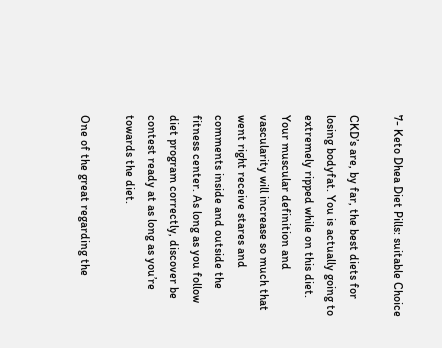7- Keto Dhea Diet Pills: suitable Choice

CKD’s are, by far, the best diets for losing bodyfat. You is actually going to extremely ripped while on this diet. Your muscular definition and vascularity will increase so much that went right receive stares and comments inside and outside the fitness center. As long as you follow diet program correctly, discover be contest ready at as long as you’re towards the diet.

One of the great regarding the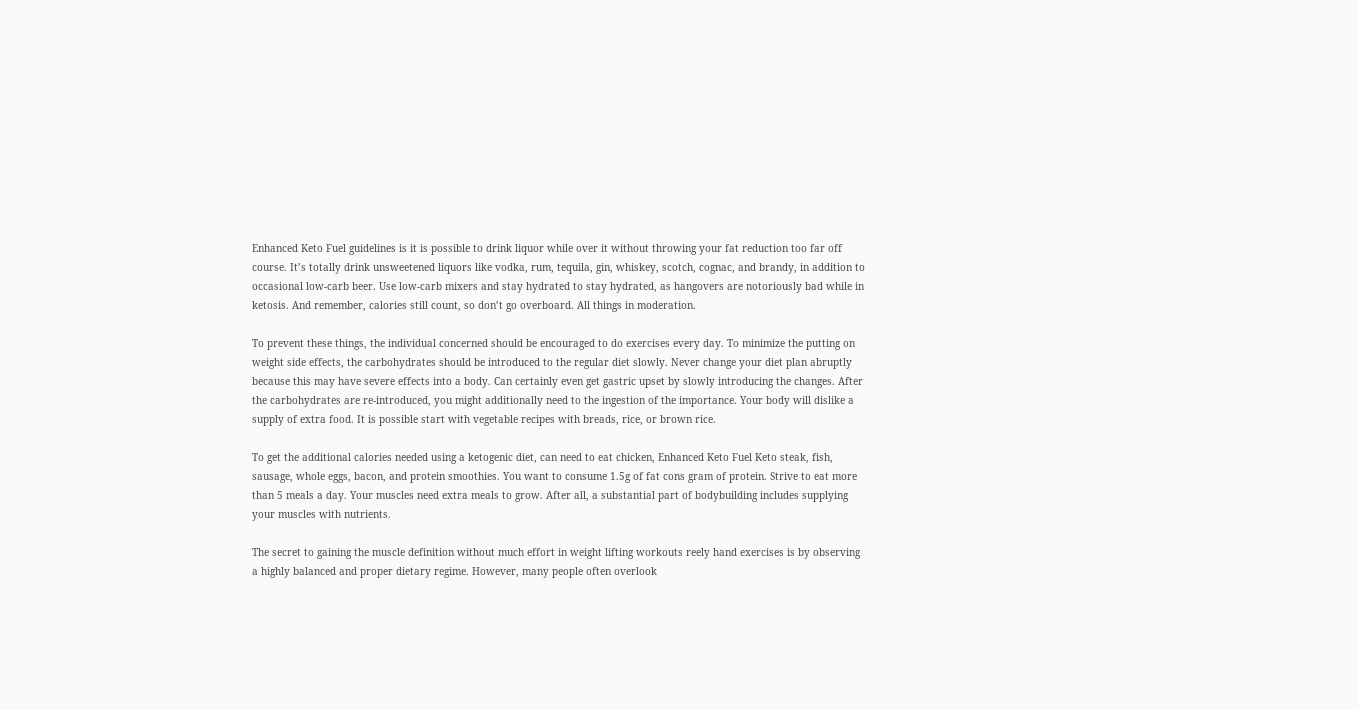Enhanced Keto Fuel guidelines is it is possible to drink liquor while over it without throwing your fat reduction too far off course. It’s totally drink unsweetened liquors like vodka, rum, tequila, gin, whiskey, scotch, cognac, and brandy, in addition to occasional low-carb beer. Use low-carb mixers and stay hydrated to stay hydrated, as hangovers are notoriously bad while in ketosis. And remember, calories still count, so don’t go overboard. All things in moderation.

To prevent these things, the individual concerned should be encouraged to do exercises every day. To minimize the putting on weight side effects, the carbohydrates should be introduced to the regular diet slowly. Never change your diet plan abruptly because this may have severe effects into a body. Can certainly even get gastric upset by slowly introducing the changes. After the carbohydrates are re-introduced, you might additionally need to the ingestion of the importance. Your body will dislike a supply of extra food. It is possible start with vegetable recipes with breads, rice, or brown rice.

To get the additional calories needed using a ketogenic diet, can need to eat chicken, Enhanced Keto Fuel Keto steak, fish, sausage, whole eggs, bacon, and protein smoothies. You want to consume 1.5g of fat cons gram of protein. Strive to eat more than 5 meals a day. Your muscles need extra meals to grow. After all, a substantial part of bodybuilding includes supplying your muscles with nutrients.

The secret to gaining the muscle definition without much effort in weight lifting workouts reely hand exercises is by observing a highly balanced and proper dietary regime. However, many people often overlook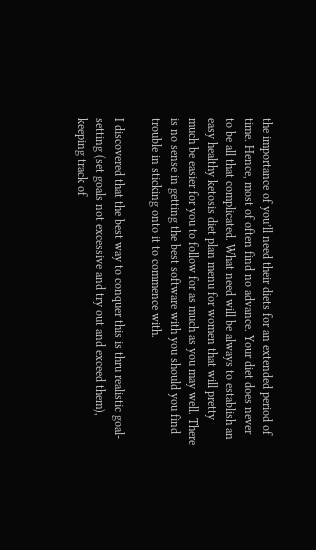the importance of you’ll need their diets for an extended period of time. Hence, most of often find no advance. Your diet does never to be all that complicated. What need will be always to establish an easy healthy ketosis diet plan menu for women that will pretty much be easier for you to follow for as much as you may well. There is no sense in getting the best software with you should you find trouble in sticking onto it to commence with.

I discovered that the best way to conquer this is thru realistic goal-setting (set goals not excessive and try out and exceed them), keeping track of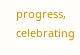progress, celebrating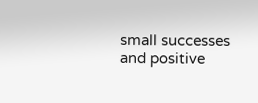small successes and positive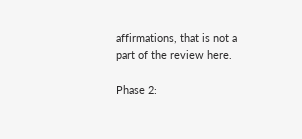affirmations, that is not a part of the review here.

Phase 2: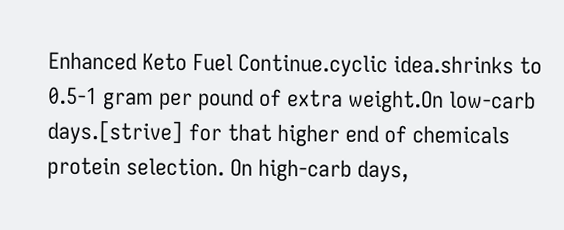Enhanced Keto Fuel Continue.cyclic idea.shrinks to 0.5-1 gram per pound of extra weight.On low-carb days.[strive] for that higher end of chemicals protein selection. On high-carb days,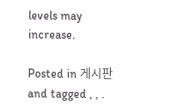levels may increase.

Posted in 게시판 and tagged , , .